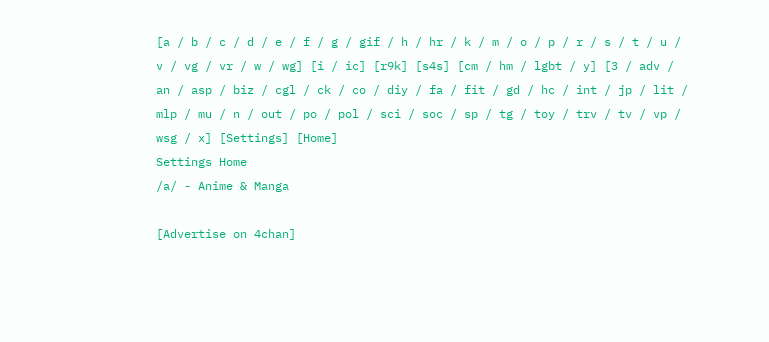[a / b / c / d / e / f / g / gif / h / hr / k / m / o / p / r / s / t / u / v / vg / vr / w / wg] [i / ic] [r9k] [s4s] [cm / hm / lgbt / y] [3 / adv / an / asp / biz / cgl / ck / co / diy / fa / fit / gd / hc / int / jp / lit / mlp / mu / n / out / po / pol / sci / soc / sp / tg / toy / trv / tv / vp / wsg / x] [Settings] [Home]
Settings Home
/a/ - Anime & Manga

[Advertise on 4chan]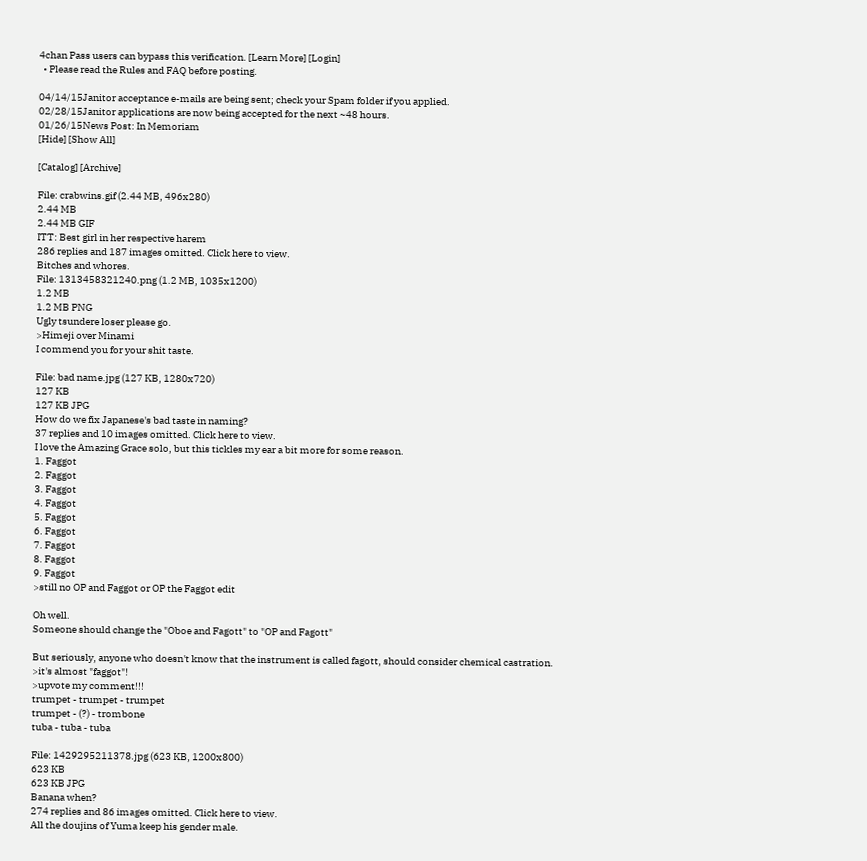4chan Pass users can bypass this verification. [Learn More] [Login]
  • Please read the Rules and FAQ before posting.

04/14/15Janitor acceptance e-mails are being sent; check your Spam folder if you applied.
02/28/15Janitor applications are now being accepted for the next ~48 hours.
01/26/15News Post: In Memoriam
[Hide] [Show All]

[Catalog] [Archive]

File: crabwins.gif (2.44 MB, 496x280)
2.44 MB
2.44 MB GIF
ITT: Best girl in her respective harem
286 replies and 187 images omitted. Click here to view.
Bitches and whores.
File: 1313458321240.png (1.2 MB, 1035x1200)
1.2 MB
1.2 MB PNG
Ugly tsundere loser please go.
>Himeji over Minami
I commend you for your shit taste.

File: bad name.jpg (127 KB, 1280x720)
127 KB
127 KB JPG
How do we fix Japanese's bad taste in naming?
37 replies and 10 images omitted. Click here to view.
I love the Amazing Grace solo, but this tickles my ear a bit more for some reason.
1. Faggot
2. Faggot
3. Faggot
4. Faggot
5. Faggot
6. Faggot
7. Faggot
8. Faggot
9. Faggot
>still no OP and Faggot or OP the Faggot edit

Oh well.
Someone should change the "Oboe and Fagott" to "OP and Fagott"

But seriously, anyone who doesn't know that the instrument is called fagott, should consider chemical castration.
>it's almost "faggot"!
>upvote my comment!!!
trumpet - trumpet - trumpet
trumpet - (?) - trombone
tuba - tuba - tuba

File: 1429295211378.jpg (623 KB, 1200x800)
623 KB
623 KB JPG
Banana when?
274 replies and 86 images omitted. Click here to view.
All the doujins of Yuma keep his gender male.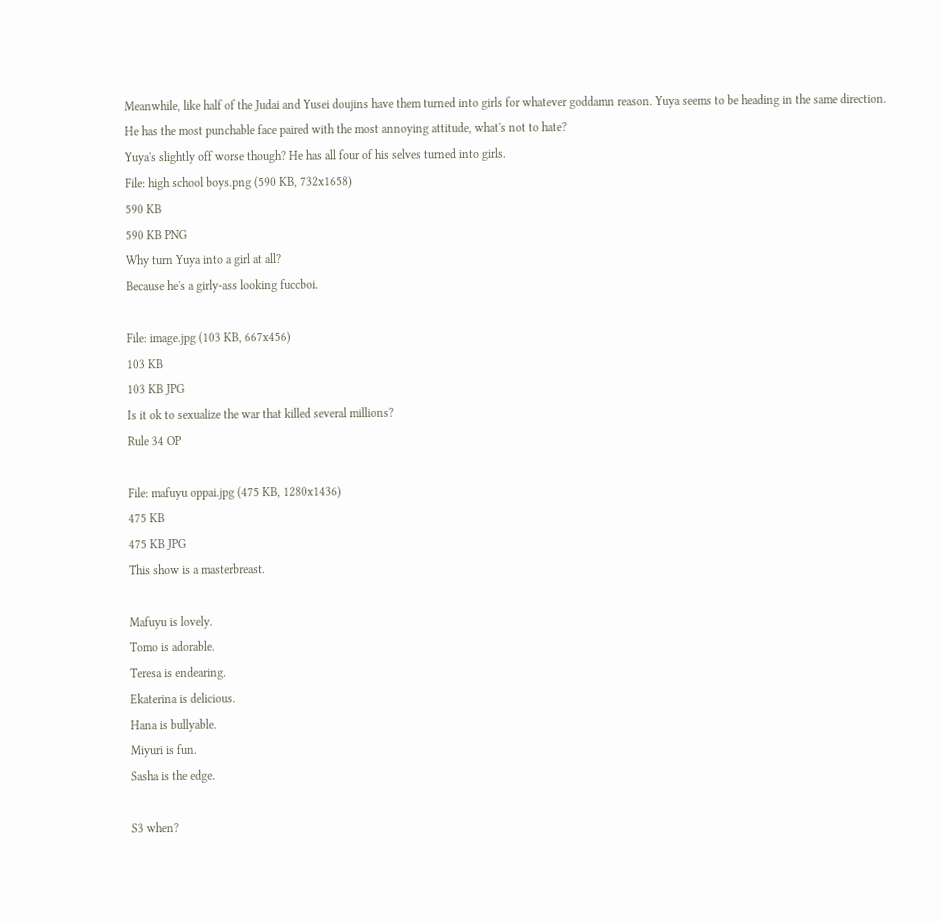Meanwhile, like half of the Judai and Yusei doujins have them turned into girls for whatever goddamn reason. Yuya seems to be heading in the same direction.
He has the most punchable face paired with the most annoying attitude, what's not to hate?
Yuya's slightly off worse though? He has all four of his selves turned into girls.
File: high school boys.png (590 KB, 732x1658)
590 KB
590 KB PNG
Why turn Yuya into a girl at all?
Because he's a girly-ass looking fuccboi.

File: image.jpg (103 KB, 667x456)
103 KB
103 KB JPG
Is it ok to sexualize the war that killed several millions?
Rule 34 OP

File: mafuyu oppai.jpg (475 KB, 1280x1436)
475 KB
475 KB JPG
This show is a masterbreast.

Mafuyu is lovely.
Tomo is adorable.
Teresa is endearing.
Ekaterina is delicious.
Hana is bullyable.
Miyuri is fun.
Sasha is the edge.

S3 when?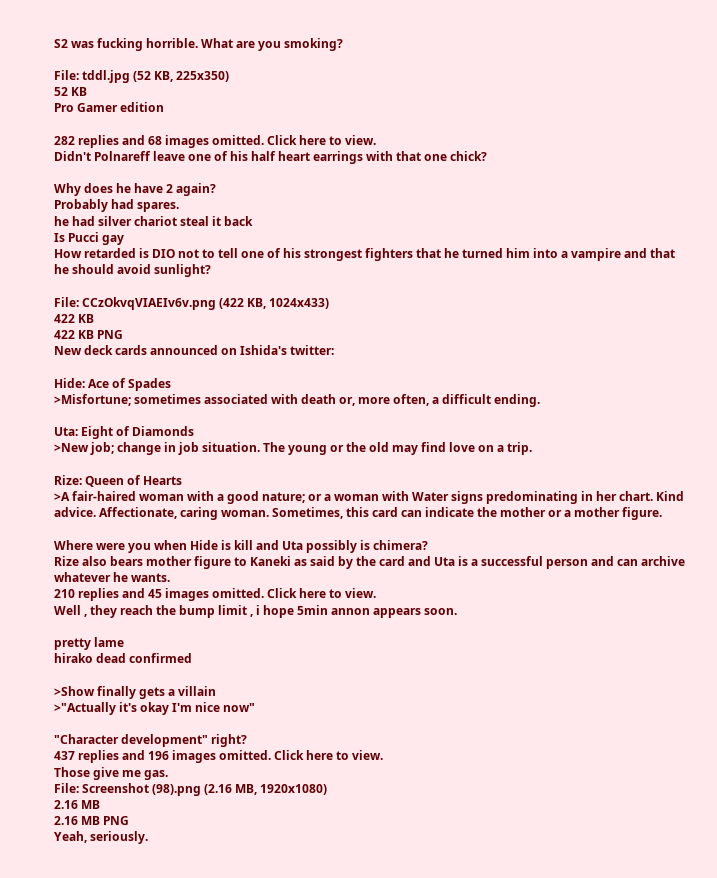S2 was fucking horrible. What are you smoking?

File: tddl.jpg (52 KB, 225x350)
52 KB
Pro Gamer edition

282 replies and 68 images omitted. Click here to view.
Didn't Polnareff leave one of his half heart earrings with that one chick?

Why does he have 2 again?
Probably had spares.
he had silver chariot steal it back
Is Pucci gay
How retarded is DIO not to tell one of his strongest fighters that he turned him into a vampire and that he should avoid sunlight?

File: CCzOkvqVIAEIv6v.png (422 KB, 1024x433)
422 KB
422 KB PNG
New deck cards announced on Ishida's twitter:

Hide: Ace of Spades
>Misfortune; sometimes associated with death or, more often, a difficult ending.

Uta: Eight of Diamonds
>New job; change in job situation. The young or the old may find love on a trip.

Rize: Queen of Hearts
>A fair-haired woman with a good nature; or a woman with Water signs predominating in her chart. Kind advice. Affectionate, caring woman. Sometimes, this card can indicate the mother or a mother figure.

Where were you when Hide is kill and Uta possibly is chimera?
Rize also bears mother figure to Kaneki as said by the card and Uta is a successful person and can archive whatever he wants.
210 replies and 45 images omitted. Click here to view.
Well , they reach the bump limit , i hope 5min annon appears soon.

pretty lame
hirako dead confirmed

>Show finally gets a villain
>"Actually it's okay I'm nice now"

"Character development" right?
437 replies and 196 images omitted. Click here to view.
Those give me gas.
File: Screenshot (98).png (2.16 MB, 1920x1080)
2.16 MB
2.16 MB PNG
Yeah, seriously.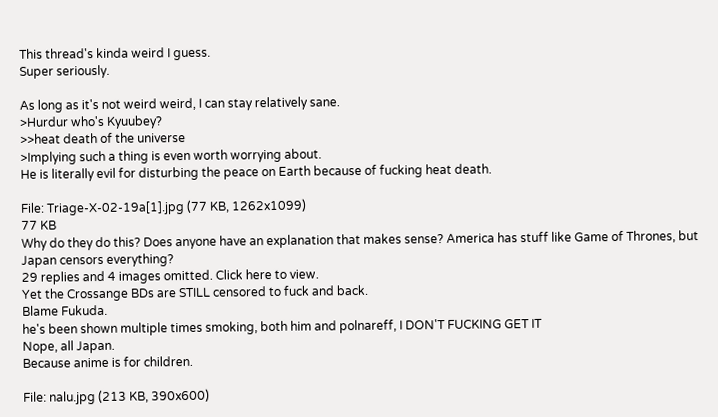This thread's kinda weird I guess.
Super seriously.

As long as it's not weird weird, I can stay relatively sane.
>Hurdur who's Kyuubey?
>>heat death of the universe
>Implying such a thing is even worth worrying about.
He is literally evil for disturbing the peace on Earth because of fucking heat death.

File: Triage-X-02-19a[1].jpg (77 KB, 1262x1099)
77 KB
Why do they do this? Does anyone have an explanation that makes sense? America has stuff like Game of Thrones, but Japan censors everything?
29 replies and 4 images omitted. Click here to view.
Yet the Crossange BDs are STILL censored to fuck and back.
Blame Fukuda.
he's been shown multiple times smoking, both him and polnareff, I DON'T FUCKING GET IT
Nope, all Japan.
Because anime is for children.

File: nalu.jpg (213 KB, 390x600)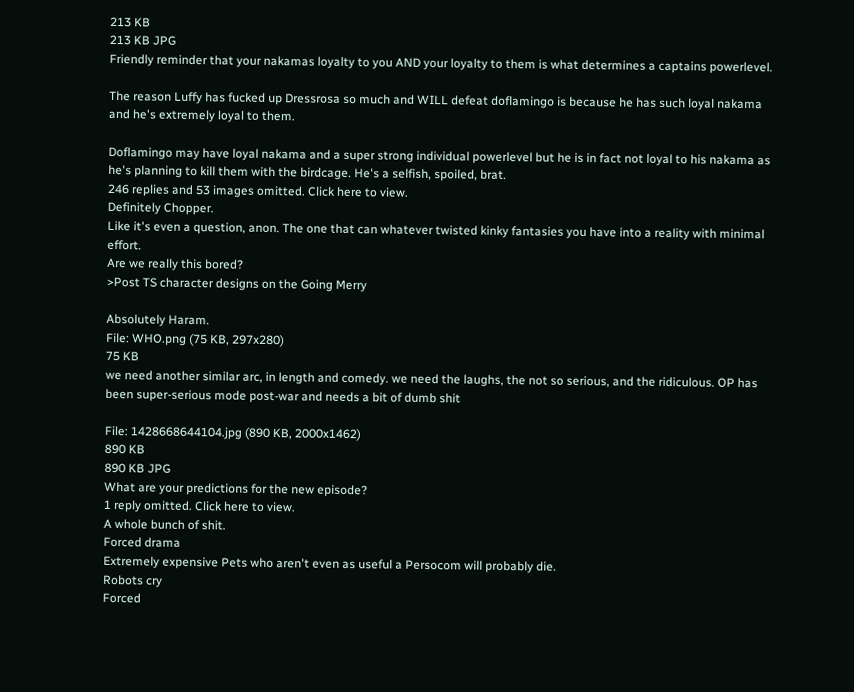213 KB
213 KB JPG
Friendly reminder that your nakamas loyalty to you AND your loyalty to them is what determines a captains powerlevel.

The reason Luffy has fucked up Dressrosa so much and WILL defeat doflamingo is because he has such loyal nakama and he's extremely loyal to them.

Doflamingo may have loyal nakama and a super strong individual powerlevel but he is in fact not loyal to his nakama as he's planning to kill them with the birdcage. He's a selfish, spoiled, brat.
246 replies and 53 images omitted. Click here to view.
Definitely Chopper.
Like it's even a question, anon. The one that can whatever twisted kinky fantasies you have into a reality with minimal effort.
Are we really this bored?
>Post TS character designs on the Going Merry

Absolutely Haram.
File: WHO.png (75 KB, 297x280)
75 KB
we need another similar arc, in length and comedy. we need the laughs, the not so serious, and the ridiculous. OP has been super-serious mode post-war and needs a bit of dumb shit

File: 1428668644104.jpg (890 KB, 2000x1462)
890 KB
890 KB JPG
What are your predictions for the new episode?
1 reply omitted. Click here to view.
A whole bunch of shit.
Forced drama
Extremely expensive Pets who aren't even as useful a Persocom will probably die.
Robots cry
Forced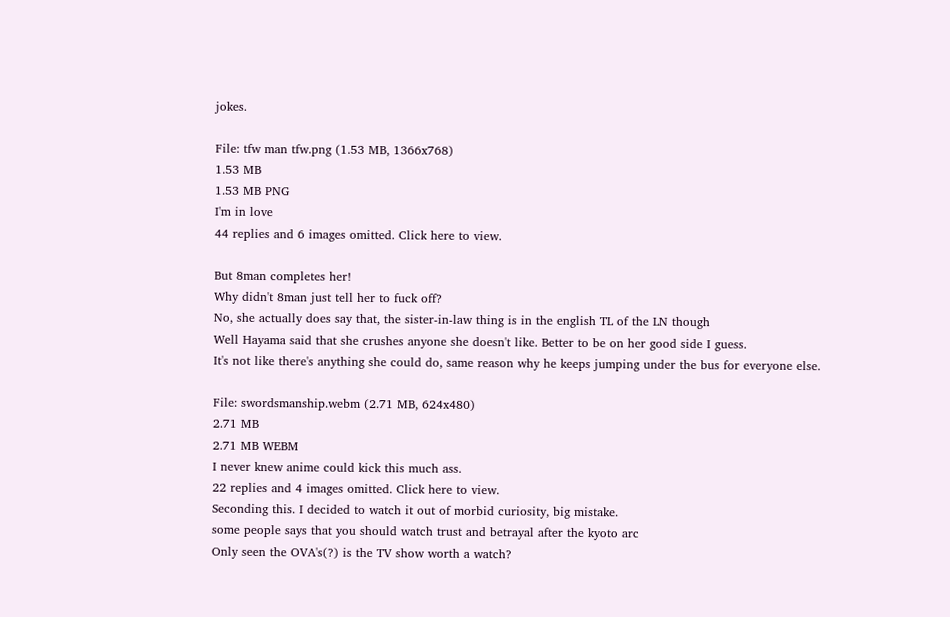jokes.

File: tfw man tfw.png (1.53 MB, 1366x768)
1.53 MB
1.53 MB PNG
I'm in love
44 replies and 6 images omitted. Click here to view.

But 8man completes her!
Why didn't 8man just tell her to fuck off?
No, she actually does say that, the sister-in-law thing is in the english TL of the LN though
Well Hayama said that she crushes anyone she doesn't like. Better to be on her good side I guess.
It's not like there's anything she could do, same reason why he keeps jumping under the bus for everyone else.

File: swordsmanship.webm (2.71 MB, 624x480)
2.71 MB
2.71 MB WEBM
I never knew anime could kick this much ass.
22 replies and 4 images omitted. Click here to view.
Seconding this. I decided to watch it out of morbid curiosity, big mistake.
some people says that you should watch trust and betrayal after the kyoto arc
Only seen the OVA's(?) is the TV show worth a watch?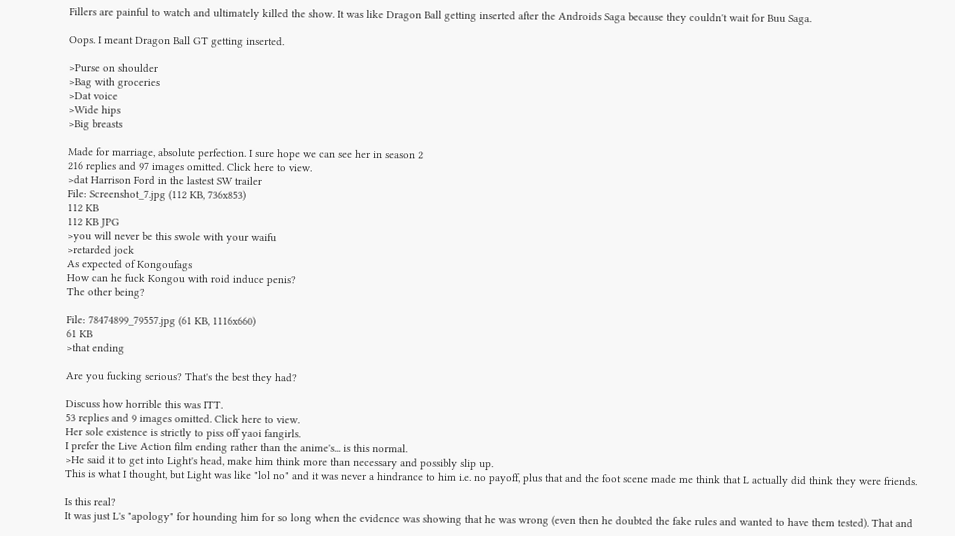Fillers are painful to watch and ultimately killed the show. It was like Dragon Ball getting inserted after the Androids Saga because they couldn't wait for Buu Saga.

Oops. I meant Dragon Ball GT getting inserted.

>Purse on shoulder
>Bag with groceries
>Dat voice
>Wide hips
>Big breasts

Made for marriage, absolute perfection. I sure hope we can see her in season 2
216 replies and 97 images omitted. Click here to view.
>dat Harrison Ford in the lastest SW trailer
File: Screenshot_7.jpg (112 KB, 736x853)
112 KB
112 KB JPG
>you will never be this swole with your waifu
>retarded jock
As expected of Kongoufags
How can he fuck Kongou with roid induce penis?
The other being?

File: 78474899_79557.jpg (61 KB, 1116x660)
61 KB
>that ending

Are you fucking serious? That's the best they had?

Discuss how horrible this was ITT.
53 replies and 9 images omitted. Click here to view.
Her sole existence is strictly to piss off yaoi fangirls.
I prefer the Live Action film ending rather than the anime's... is this normal.
>He said it to get into Light's head, make him think more than necessary and possibly slip up.
This is what I thought, but Light was like "lol no" and it was never a hindrance to him i.e. no payoff, plus that and the foot scene made me think that L actually did think they were friends.

Is this real?
It was just L's "apology" for hounding him for so long when the evidence was showing that he was wrong (even then he doubted the fake rules and wanted to have them tested). That and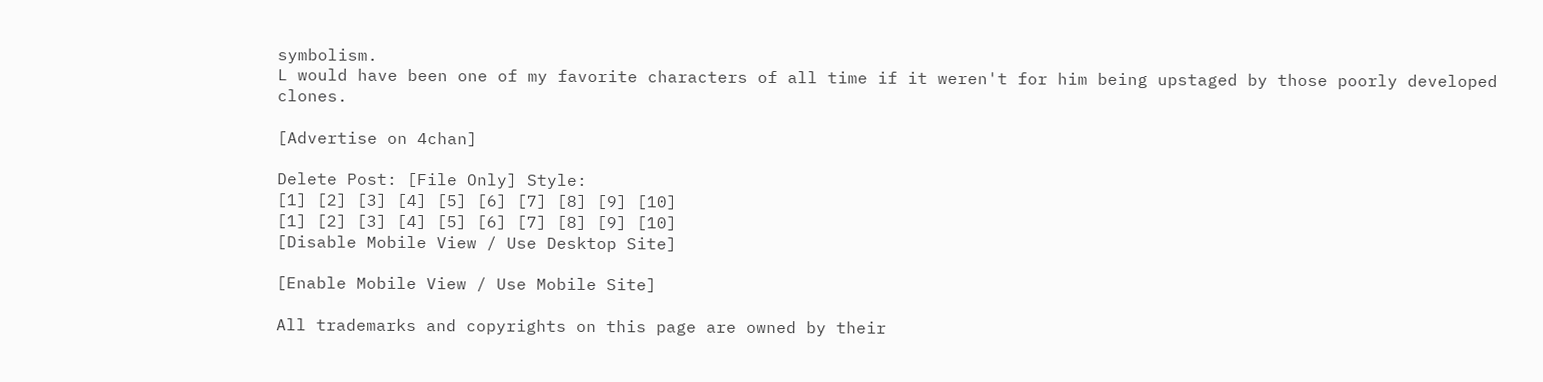symbolism.
L would have been one of my favorite characters of all time if it weren't for him being upstaged by those poorly developed clones.

[Advertise on 4chan]

Delete Post: [File Only] Style:
[1] [2] [3] [4] [5] [6] [7] [8] [9] [10]
[1] [2] [3] [4] [5] [6] [7] [8] [9] [10]
[Disable Mobile View / Use Desktop Site]

[Enable Mobile View / Use Mobile Site]

All trademarks and copyrights on this page are owned by their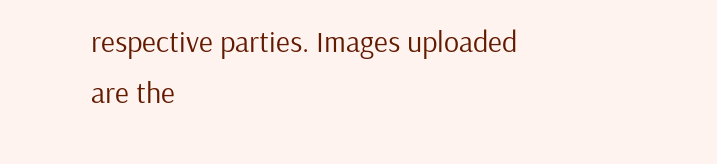respective parties. Images uploaded are the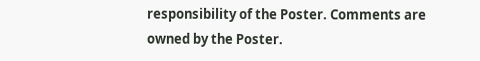responsibility of the Poster. Comments are owned by the Poster.